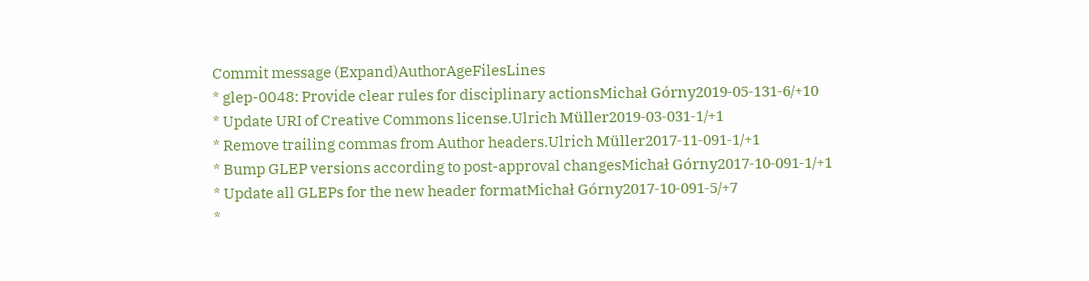Commit message (Expand)AuthorAgeFilesLines
* glep-0048: Provide clear rules for disciplinary actionsMichał Górny2019-05-131-6/+10
* Update URI of Creative Commons license.Ulrich Müller2019-03-031-1/+1
* Remove trailing commas from Author headers.Ulrich Müller2017-11-091-1/+1
* Bump GLEP versions according to post-approval changesMichał Górny2017-10-091-1/+1
* Update all GLEPs for the new header formatMichał Górny2017-10-091-5/+7
*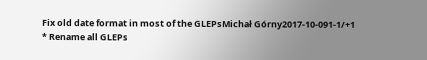Fix old date format in most of the GLEPsMichał Górny2017-10-091-1/+1
* Rename all GLEPs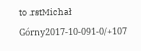to .rstMichał Górny2017-10-091-0/+107